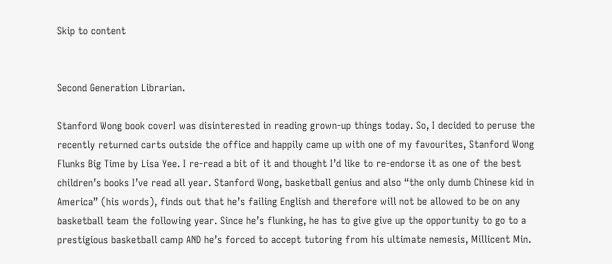Skip to content


Second Generation Librarian.

Stanford Wong book coverI was disinterested in reading grown-up things today. So, I decided to peruse the recently returned carts outside the office and happily came up with one of my favourites, Stanford Wong Flunks Big Time by Lisa Yee. I re-read a bit of it and thought I’d like to re-endorse it as one of the best children’s books I’ve read all year. Stanford Wong, basketball genius and also “the only dumb Chinese kid in America” (his words), finds out that he’s failing English and therefore will not be allowed to be on any basketball team the following year. Since he’s flunking, he has to give give up the opportunity to go to a prestigious basketball camp AND he’s forced to accept tutoring from his ultimate nemesis, Millicent Min.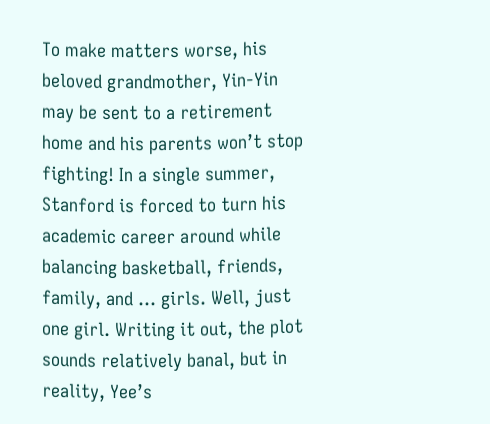To make matters worse, his beloved grandmother, Yin-Yin may be sent to a retirement home and his parents won’t stop fighting! In a single summer, Stanford is forced to turn his academic career around while balancing basketball, friends, family, and … girls. Well, just one girl. Writing it out, the plot sounds relatively banal, but in reality, Yee’s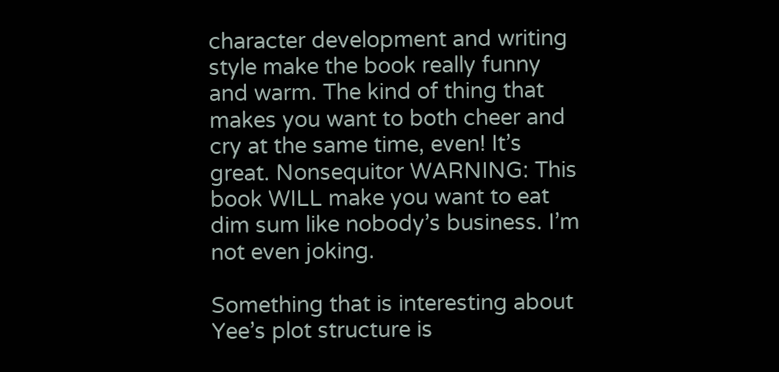character development and writing style make the book really funny and warm. The kind of thing that makes you want to both cheer and cry at the same time, even! It’s great. Nonsequitor WARNING: This book WILL make you want to eat dim sum like nobody’s business. I’m not even joking.

Something that is interesting about Yee’s plot structure is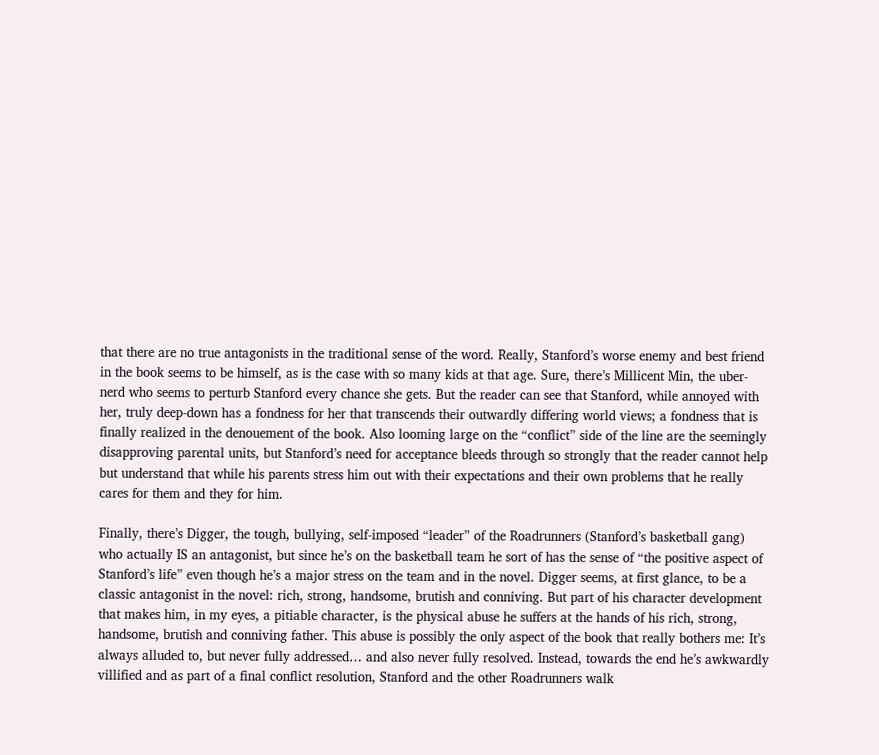that there are no true antagonists in the traditional sense of the word. Really, Stanford’s worse enemy and best friend in the book seems to be himself, as is the case with so many kids at that age. Sure, there’s Millicent Min, the uber-nerd who seems to perturb Stanford every chance she gets. But the reader can see that Stanford, while annoyed with her, truly deep-down has a fondness for her that transcends their outwardly differing world views; a fondness that is finally realized in the denouement of the book. Also looming large on the “conflict” side of the line are the seemingly disapproving parental units, but Stanford’s need for acceptance bleeds through so strongly that the reader cannot help but understand that while his parents stress him out with their expectations and their own problems that he really cares for them and they for him.

Finally, there’s Digger, the tough, bullying, self-imposed “leader” of the Roadrunners (Stanford’s basketball gang) who actually IS an antagonist, but since he’s on the basketball team he sort of has the sense of “the positive aspect of Stanford’s life” even though he’s a major stress on the team and in the novel. Digger seems, at first glance, to be a classic antagonist in the novel: rich, strong, handsome, brutish and conniving. But part of his character development that makes him, in my eyes, a pitiable character, is the physical abuse he suffers at the hands of his rich, strong, handsome, brutish and conniving father. This abuse is possibly the only aspect of the book that really bothers me: It’s always alluded to, but never fully addressed… and also never fully resolved. Instead, towards the end he’s awkwardly villified and as part of a final conflict resolution, Stanford and the other Roadrunners walk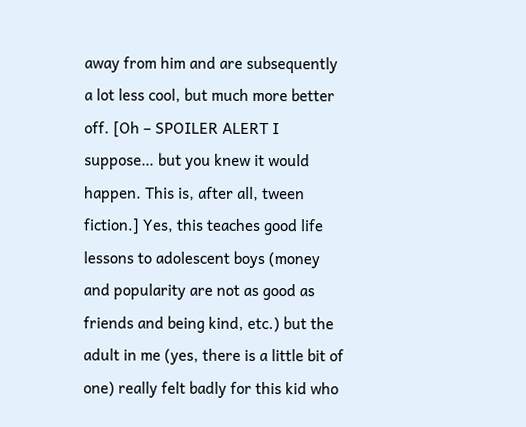away from him and are subsequently a lot less cool, but much more better off. [Oh – SPOILER ALERT I suppose… but you knew it would happen. This is, after all, tween fiction.] Yes, this teaches good life lessons to adolescent boys (money and popularity are not as good as friends and being kind, etc.) but the adult in me (yes, there is a little bit of one) really felt badly for this kid who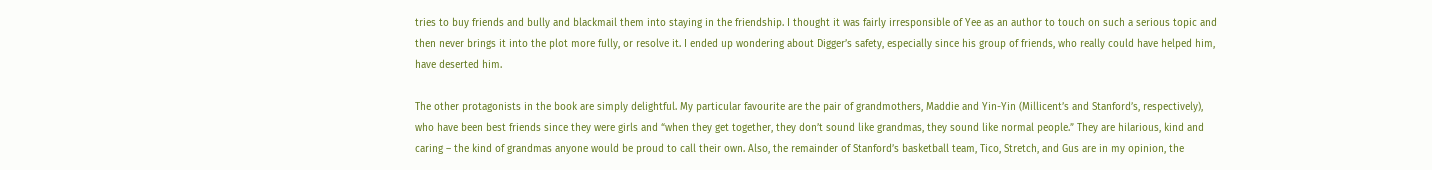tries to buy friends and bully and blackmail them into staying in the friendship. I thought it was fairly irresponsible of Yee as an author to touch on such a serious topic and then never brings it into the plot more fully, or resolve it. I ended up wondering about Digger’s safety, especially since his group of friends, who really could have helped him, have deserted him.

The other protagonists in the book are simply delightful. My particular favourite are the pair of grandmothers, Maddie and Yin-Yin (Millicent’s and Stanford’s, respectively), who have been best friends since they were girls and “when they get together, they don’t sound like grandmas, they sound like normal people.” They are hilarious, kind and caring – the kind of grandmas anyone would be proud to call their own. Also, the remainder of Stanford’s basketball team, Tico, Stretch, and Gus are in my opinion, the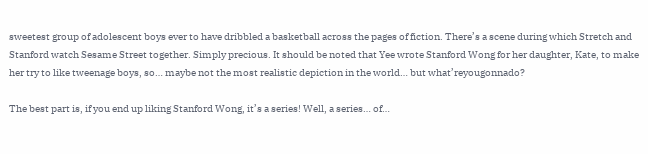sweetest group of adolescent boys ever to have dribbled a basketball across the pages of fiction. There’s a scene during which Stretch and Stanford watch Sesame Street together. Simply precious. It should be noted that Yee wrote Stanford Wong for her daughter, Kate, to make her try to like tweenage boys, so… maybe not the most realistic depiction in the world… but what’reyougonnado?

The best part is, if you end up liking Stanford Wong, it’s a series! Well, a series… of…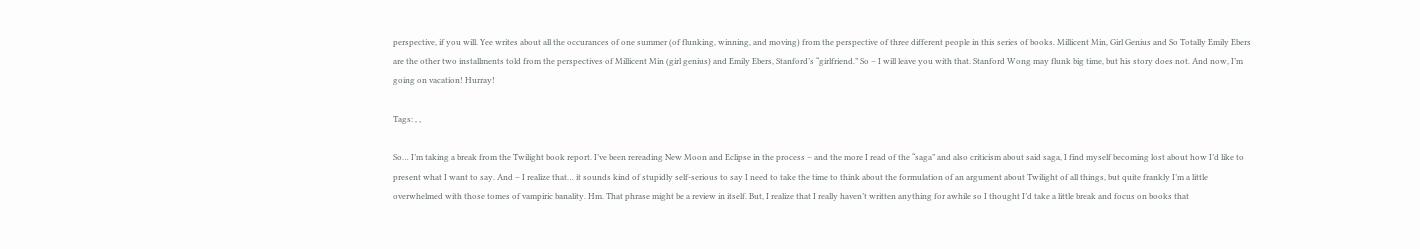perspective, if you will. Yee writes about all the occurances of one summer (of flunking, winning, and moving) from the perspective of three different people in this series of books. Millicent Min, Girl Genius and So Totally Emily Ebers are the other two installments told from the perspectives of Millicent Min (girl genius) and Emily Ebers, Stanford’s “girlfriend.” So – I will leave you with that. Stanford Wong may flunk big time, but his story does not. And now, I’m going on vacation! Hurray!

Tags: , ,

So… I’m taking a break from the Twilight book report. I’ve been rereading New Moon and Eclipse in the process – and the more I read of the “saga” and also criticism about said saga, I find myself becoming lost about how I’d like to present what I want to say. And – I realize that… it sounds kind of stupidly self-serious to say I need to take the time to think about the formulation of an argument about Twilight of all things, but quite frankly I’m a little overwhelmed with those tomes of vampiric banality. Hm. That phrase might be a review in itself. But, I realize that I really haven’t written anything for awhile so I thought I’d take a little break and focus on books that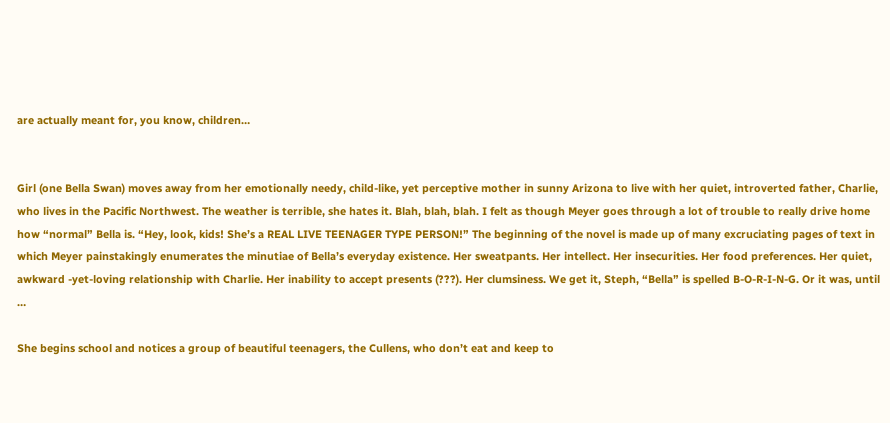are actually meant for, you know, children…


Girl (one Bella Swan) moves away from her emotionally needy, child-like, yet perceptive mother in sunny Arizona to live with her quiet, introverted father, Charlie, who lives in the Pacific Northwest. The weather is terrible, she hates it. Blah, blah, blah. I felt as though Meyer goes through a lot of trouble to really drive home how “normal” Bella is. “Hey, look, kids! She’s a REAL LIVE TEENAGER TYPE PERSON!” The beginning of the novel is made up of many excruciating pages of text in which Meyer painstakingly enumerates the minutiae of Bella’s everyday existence. Her sweatpants. Her intellect. Her insecurities. Her food preferences. Her quiet, awkward -yet-loving relationship with Charlie. Her inability to accept presents (???). Her clumsiness. We get it, Steph, “Bella” is spelled B-O-R-I-N-G. Or it was, until …

She begins school and notices a group of beautiful teenagers, the Cullens, who don’t eat and keep to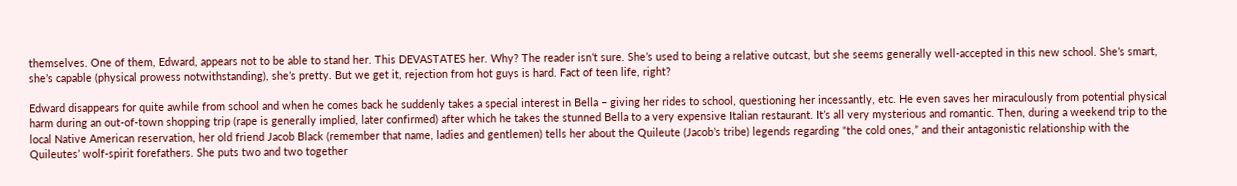themselves. One of them, Edward, appears not to be able to stand her. This DEVASTATES her. Why? The reader isn’t sure. She’s used to being a relative outcast, but she seems generally well-accepted in this new school. She’s smart, she’s capable (physical prowess notwithstanding), she’s pretty. But we get it, rejection from hot guys is hard. Fact of teen life, right?

Edward disappears for quite awhile from school and when he comes back he suddenly takes a special interest in Bella – giving her rides to school, questioning her incessantly, etc. He even saves her miraculously from potential physical harm during an out-of-town shopping trip (rape is generally implied, later confirmed) after which he takes the stunned Bella to a very expensive Italian restaurant. It’s all very mysterious and romantic. Then, during a weekend trip to the local Native American reservation, her old friend Jacob Black (remember that name, ladies and gentlemen) tells her about the Quileute (Jacob’s tribe) legends regarding “the cold ones,” and their antagonistic relationship with the Quileutes’ wolf-spirit forefathers. She puts two and two together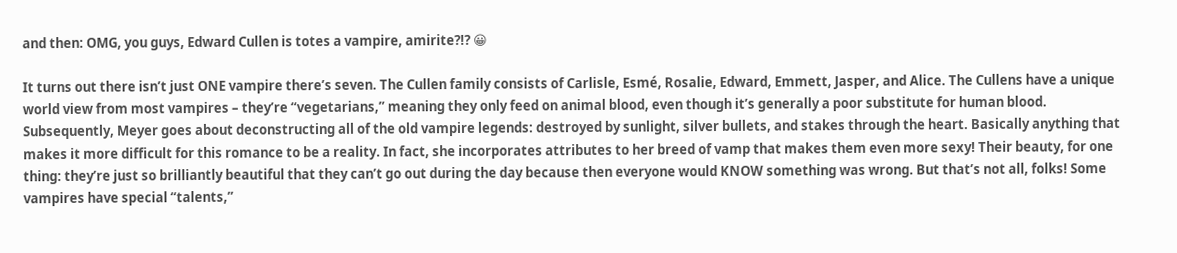and then: OMG, you guys, Edward Cullen is totes a vampire, amirite?!? 😀

It turns out there isn’t just ONE vampire there’s seven. The Cullen family consists of Carlisle, Esmé, Rosalie, Edward, Emmett, Jasper, and Alice. The Cullens have a unique world view from most vampires – they’re “vegetarians,” meaning they only feed on animal blood, even though it’s generally a poor substitute for human blood. Subsequently, Meyer goes about deconstructing all of the old vampire legends: destroyed by sunlight, silver bullets, and stakes through the heart. Basically anything that makes it more difficult for this romance to be a reality. In fact, she incorporates attributes to her breed of vamp that makes them even more sexy! Their beauty, for one thing: they’re just so brilliantly beautiful that they can’t go out during the day because then everyone would KNOW something was wrong. But that’s not all, folks! Some vampires have special “talents,”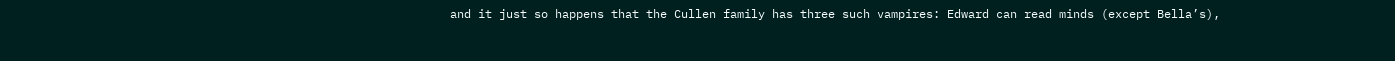and it just so happens that the Cullen family has three such vampires: Edward can read minds (except Bella’s),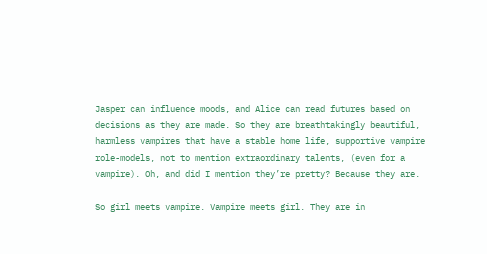Jasper can influence moods, and Alice can read futures based on decisions as they are made. So they are breathtakingly beautiful, harmless vampires that have a stable home life, supportive vampire role-models, not to mention extraordinary talents, (even for a vampire). Oh, and did I mention they’re pretty? Because they are.

So girl meets vampire. Vampire meets girl. They are in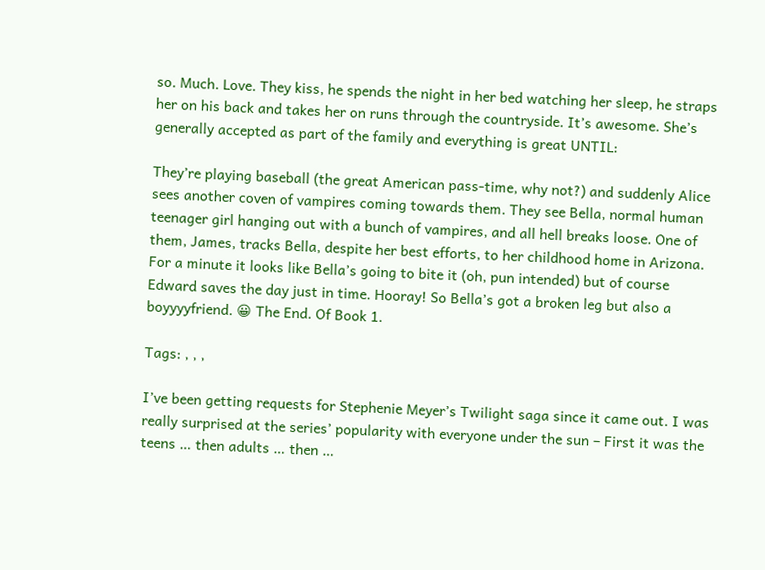so. Much. Love. They kiss, he spends the night in her bed watching her sleep, he straps her on his back and takes her on runs through the countryside. It’s awesome. She’s generally accepted as part of the family and everything is great UNTIL:

They’re playing baseball (the great American pass-time, why not?) and suddenly Alice sees another coven of vampires coming towards them. They see Bella, normal human teenager girl hanging out with a bunch of vampires, and all hell breaks loose. One of them, James, tracks Bella, despite her best efforts, to her childhood home in Arizona. For a minute it looks like Bella’s going to bite it (oh, pun intended) but of course Edward saves the day just in time. Hooray! So Bella’s got a broken leg but also a boyyyyfriend. 😀 The End. Of Book 1.

Tags: , , ,

I’ve been getting requests for Stephenie Meyer’s Twilight saga since it came out. I was really surprised at the series’ popularity with everyone under the sun – First it was the teens … then adults … then …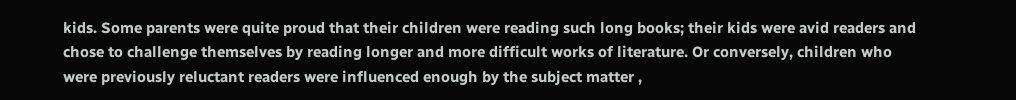kids. Some parents were quite proud that their children were reading such long books; their kids were avid readers and chose to challenge themselves by reading longer and more difficult works of literature. Or conversely, children who were previously reluctant readers were influenced enough by the subject matter ,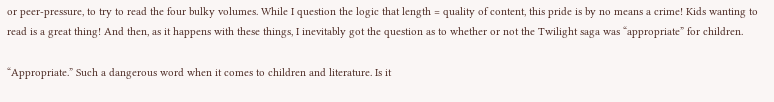or peer-pressure, to try to read the four bulky volumes. While I question the logic that length = quality of content, this pride is by no means a crime! Kids wanting to read is a great thing! And then, as it happens with these things, I inevitably got the question as to whether or not the Twilight saga was “appropriate” for children.

“Appropriate.” Such a dangerous word when it comes to children and literature. Is it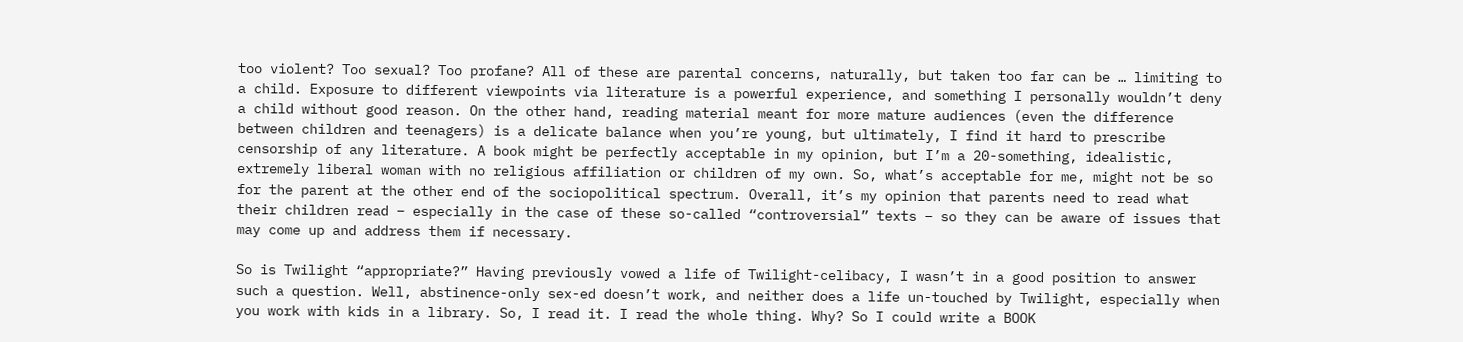too violent? Too sexual? Too profane? All of these are parental concerns, naturally, but taken too far can be … limiting to a child. Exposure to different viewpoints via literature is a powerful experience, and something I personally wouldn’t deny a child without good reason. On the other hand, reading material meant for more mature audiences (even the difference between children and teenagers) is a delicate balance when you’re young, but ultimately, I find it hard to prescribe censorship of any literature. A book might be perfectly acceptable in my opinion, but I’m a 20-something, idealistic, extremely liberal woman with no religious affiliation or children of my own. So, what’s acceptable for me, might not be so for the parent at the other end of the sociopolitical spectrum. Overall, it’s my opinion that parents need to read what their children read – especially in the case of these so-called “controversial” texts – so they can be aware of issues that may come up and address them if necessary.

So is Twilight “appropriate?” Having previously vowed a life of Twilight-celibacy, I wasn’t in a good position to answer such a question. Well, abstinence-only sex-ed doesn’t work, and neither does a life un-touched by Twilight, especially when you work with kids in a library. So, I read it. I read the whole thing. Why? So I could write a BOOK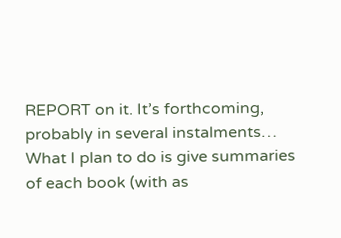REPORT on it. It’s forthcoming, probably in several instalments…  What I plan to do is give summaries of each book (with as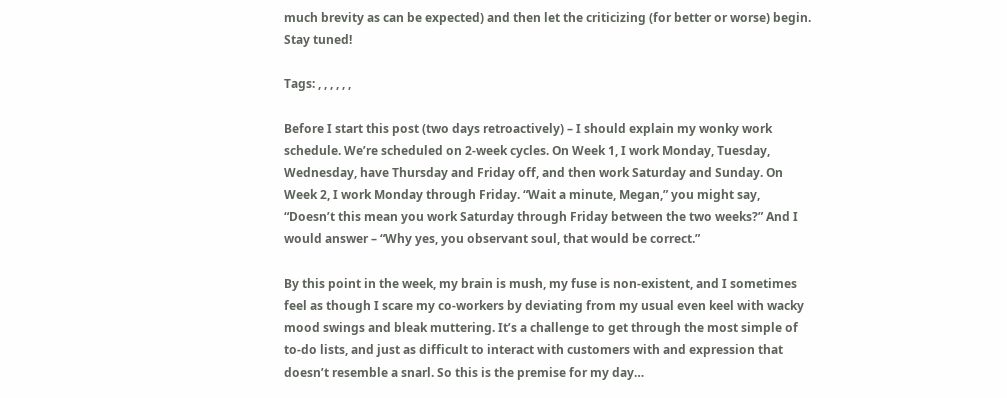much brevity as can be expected) and then let the criticizing (for better or worse) begin. Stay tuned!

Tags: , , , , , ,

Before I start this post (two days retroactively) – I should explain my wonky work schedule. We’re scheduled on 2-week cycles. On Week 1, I work Monday, Tuesday, Wednesday, have Thursday and Friday off, and then work Saturday and Sunday. On Week 2, I work Monday through Friday. “Wait a minute, Megan,” you might say, “Doesn’t this mean you work Saturday through Friday between the two weeks?” And I would answer – “Why yes, you observant soul, that would be correct.”

By this point in the week, my brain is mush, my fuse is non-existent, and I sometimes feel as though I scare my co-workers by deviating from my usual even keel with wacky mood swings and bleak muttering. It’s a challenge to get through the most simple of to-do lists, and just as difficult to interact with customers with and expression that doesn’t resemble a snarl. So this is the premise for my day…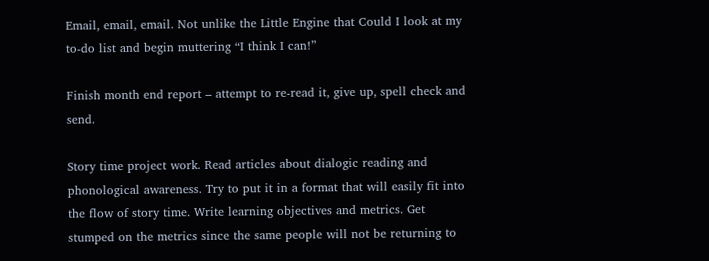Email, email, email. Not unlike the Little Engine that Could I look at my to-do list and begin muttering “I think I can!”

Finish month end report – attempt to re-read it, give up, spell check and send.

Story time project work. Read articles about dialogic reading and phonological awareness. Try to put it in a format that will easily fit into the flow of story time. Write learning objectives and metrics. Get stumped on the metrics since the same people will not be returning to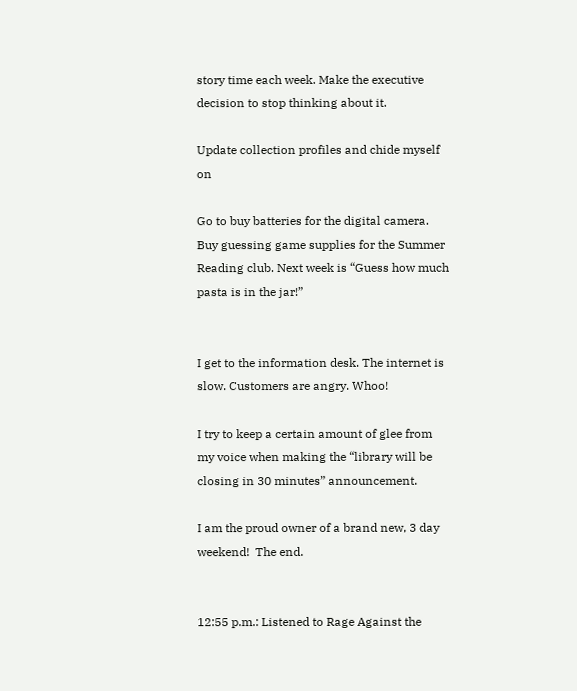story time each week. Make the executive decision to stop thinking about it.

Update collection profiles and chide myself on

Go to buy batteries for the digital camera. Buy guessing game supplies for the Summer Reading club. Next week is “Guess how much pasta is in the jar!”


I get to the information desk. The internet is slow. Customers are angry. Whoo!

I try to keep a certain amount of glee from my voice when making the “library will be closing in 30 minutes” announcement.

I am the proud owner of a brand new, 3 day weekend!  The end.


12:55 p.m.: Listened to Rage Against the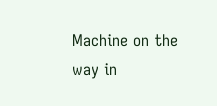Machine on the way in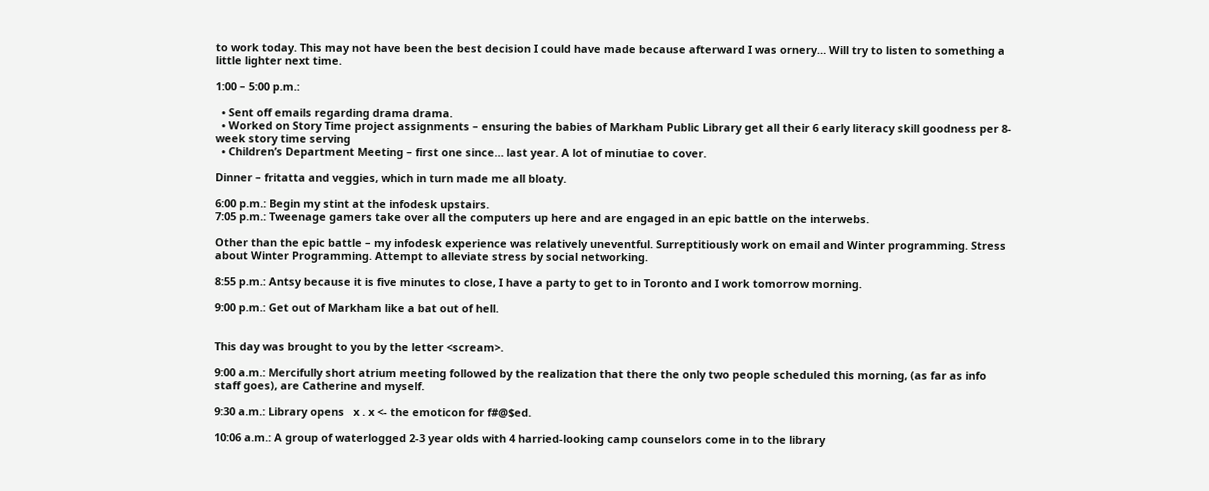to work today. This may not have been the best decision I could have made because afterward I was ornery… Will try to listen to something a little lighter next time.

1:00 – 5:00 p.m.:

  • Sent off emails regarding drama drama.
  • Worked on Story Time project assignments – ensuring the babies of Markham Public Library get all their 6 early literacy skill goodness per 8-week story time serving
  • Children’s Department Meeting – first one since… last year. A lot of minutiae to cover.

Dinner – fritatta and veggies, which in turn made me all bloaty.

6:00 p.m.: Begin my stint at the infodesk upstairs.
7:05 p.m.: Tweenage gamers take over all the computers up here and are engaged in an epic battle on the interwebs.

Other than the epic battle – my infodesk experience was relatively uneventful. Surreptitiously work on email and Winter programming. Stress about Winter Programming. Attempt to alleviate stress by social networking.

8:55 p.m.: Antsy because it is five minutes to close, I have a party to get to in Toronto and I work tomorrow morning.

9:00 p.m.: Get out of Markham like a bat out of hell.


This day was brought to you by the letter <scream>.

9:00 a.m.: Mercifully short atrium meeting followed by the realization that there the only two people scheduled this morning, (as far as info staff goes), are Catherine and myself.

9:30 a.m.: Library opens   x . x <- the emoticon for f#@$ed.

10:06 a.m.: A group of waterlogged 2-3 year olds with 4 harried-looking camp counselors come in to the library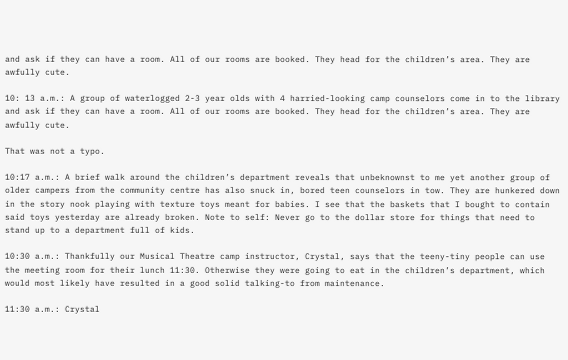and ask if they can have a room. All of our rooms are booked. They head for the children’s area. They are awfully cute.

10: 13 a.m.: A group of waterlogged 2-3 year olds with 4 harried-looking camp counselors come in to the library and ask if they can have a room. All of our rooms are booked. They head for the children’s area. They are awfully cute.

That was not a typo.

10:17 a.m.: A brief walk around the children’s department reveals that unbeknownst to me yet another group of older campers from the community centre has also snuck in, bored teen counselors in tow. They are hunkered down in the story nook playing with texture toys meant for babies. I see that the baskets that I bought to contain said toys yesterday are already broken. Note to self: Never go to the dollar store for things that need to stand up to a department full of kids.

10:30 a.m.: Thankfully our Musical Theatre camp instructor, Crystal, says that the teeny-tiny people can use the meeting room for their lunch 11:30. Otherwise they were going to eat in the children’s department, which would most likely have resulted in a good solid talking-to from maintenance.

11:30 a.m.: Crystal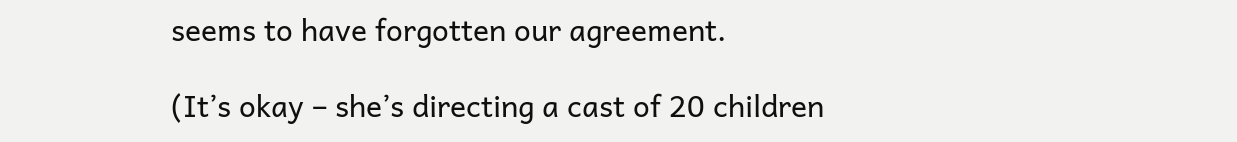seems to have forgotten our agreement.

(It’s okay – she’s directing a cast of 20 children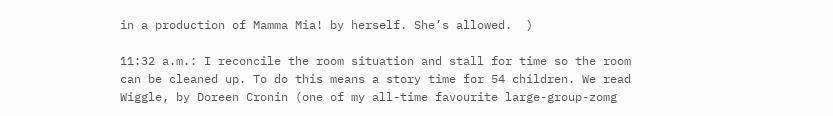in a production of Mamma Mia! by herself. She’s allowed.  )

11:32 a.m.: I reconcile the room situation and stall for time so the room can be cleaned up. To do this means a story time for 54 children. We read Wiggle, by Doreen Cronin (one of my all-time favourite large-group-zomg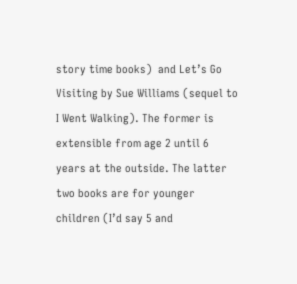story time books)  and Let’s Go Visiting by Sue Williams (sequel to I Went Walking). The former is extensible from age 2 until 6 years at the outside. The latter two books are for younger children (I’d say 5 and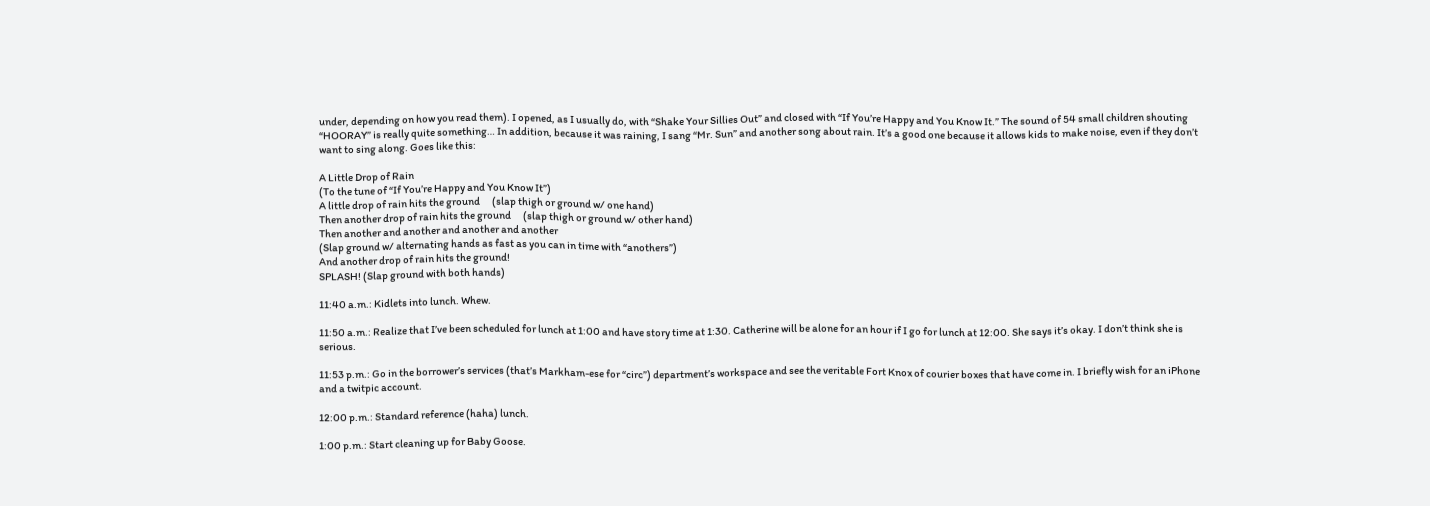under, depending on how you read them). I opened, as I usually do, with “Shake Your Sillies Out” and closed with “If You’re Happy and You Know It.” The sound of 54 small children shouting “HOORAY” is really quite something… In addition, because it was raining, I sang “Mr. Sun” and another song about rain. It’s a good one because it allows kids to make noise, even if they don’t want to sing along. Goes like this:

A Little Drop of Rain
(To the tune of “If You’re Happy and You Know It”)
A little drop of rain hits the ground      (slap thigh or ground w/ one hand)
Then another drop of rain hits the ground      (slap thigh or ground w/ other hand)
Then another and another and another and another
(Slap ground w/ alternating hands as fast as you can in time with “anothers”)
And another drop of rain hits the ground!
SPLASH! (Slap ground with both hands)

11:40 a.m.: Kidlets into lunch. Whew.

11:50 a.m.: Realize that I’ve been scheduled for lunch at 1:00 and have story time at 1:30. Catherine will be alone for an hour if I go for lunch at 12:00. She says it’s okay. I don’t think she is serious.

11:53 p.m.: Go in the borrower’s services (that’s Markham-ese for “circ”) department’s workspace and see the veritable Fort Knox of courier boxes that have come in. I briefly wish for an iPhone and a twitpic account.

12:00 p.m.: Standard reference (haha) lunch.

1:00 p.m.: Start cleaning up for Baby Goose.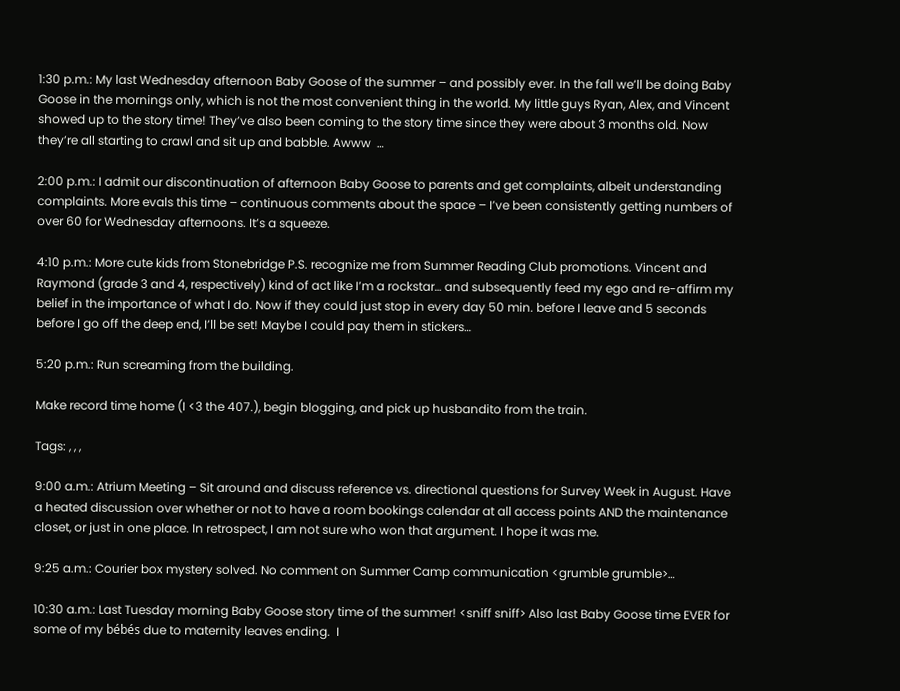1:30 p.m.: My last Wednesday afternoon Baby Goose of the summer – and possibly ever. In the fall we’ll be doing Baby Goose in the mornings only, which is not the most convenient thing in the world. My little guys Ryan, Alex, and Vincent showed up to the story time! They’ve also been coming to the story time since they were about 3 months old. Now they’re all starting to crawl and sit up and babble. Awww  …

2:00 p.m.: I admit our discontinuation of afternoon Baby Goose to parents and get complaints, albeit understanding complaints. More evals this time – continuous comments about the space – I’ve been consistently getting numbers of over 60 for Wednesday afternoons. It’s a squeeze.

4:10 p.m.: More cute kids from Stonebridge P.S. recognize me from Summer Reading Club promotions. Vincent and Raymond (grade 3 and 4, respectively) kind of act like I’m a rockstar… and subsequently feed my ego and re-affirm my belief in the importance of what I do. Now if they could just stop in every day 50 min. before I leave and 5 seconds before I go off the deep end, I’ll be set! Maybe I could pay them in stickers…

5:20 p.m.: Run screaming from the building.

Make record time home (I <3 the 407.), begin blogging, and pick up husbandito from the train.

Tags: , , ,

9:00 a.m.: Atrium Meeting – Sit around and discuss reference vs. directional questions for Survey Week in August. Have a heated discussion over whether or not to have a room bookings calendar at all access points AND the maintenance closet, or just in one place. In retrospect, I am not sure who won that argument. I hope it was me.

9:25 a.m.: Courier box mystery solved. No comment on Summer Camp communication <grumble grumble>…

10:30 a.m.: Last Tuesday morning Baby Goose story time of the summer! <sniff sniff> Also last Baby Goose time EVER for some of my bébés due to maternity leaves ending.  I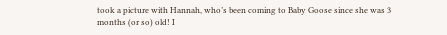took a picture with Hannah, who’s been coming to Baby Goose since she was 3 months (or so) old! I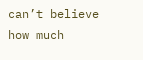can’t believe how much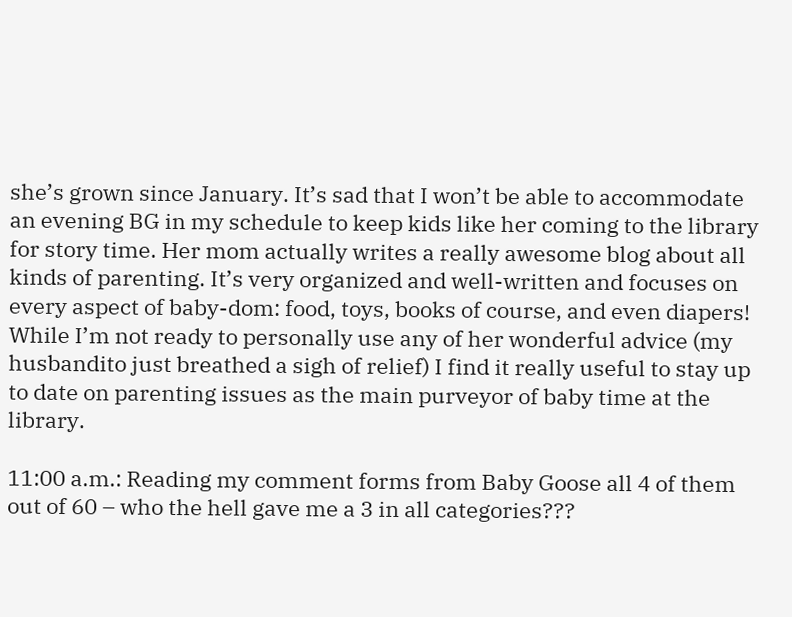she’s grown since January. It’s sad that I won’t be able to accommodate an evening BG in my schedule to keep kids like her coming to the library for story time. Her mom actually writes a really awesome blog about all kinds of parenting. It’s very organized and well-written and focuses on every aspect of baby-dom: food, toys, books of course, and even diapers!  While I’m not ready to personally use any of her wonderful advice (my husbandito just breathed a sigh of relief) I find it really useful to stay up to date on parenting issues as the main purveyor of baby time at the library.

11:00 a.m.: Reading my comment forms from Baby Goose all 4 of them out of 60 – who the hell gave me a 3 in all categories???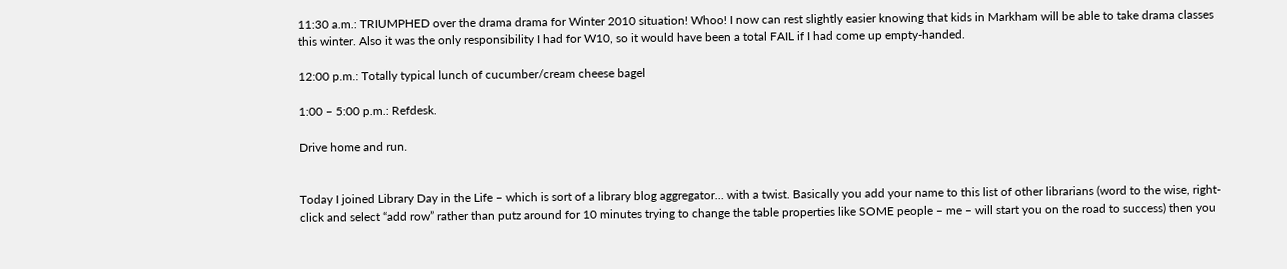11:30 a.m.: TRIUMPHED over the drama drama for Winter 2010 situation! Whoo! I now can rest slightly easier knowing that kids in Markham will be able to take drama classes this winter. Also it was the only responsibility I had for W10, so it would have been a total FAIL if I had come up empty-handed.

12:00 p.m.: Totally typical lunch of cucumber/cream cheese bagel

1:00 – 5:00 p.m.: Refdesk.

Drive home and run.


Today I joined Library Day in the Life – which is sort of a library blog aggregator… with a twist. Basically you add your name to this list of other librarians (word to the wise, right-click and select “add row” rather than putz around for 10 minutes trying to change the table properties like SOME people – me – will start you on the road to success) then you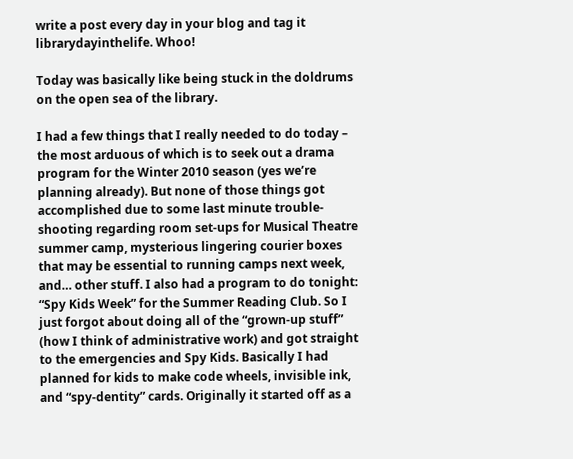write a post every day in your blog and tag it librarydayinthelife. Whoo!

Today was basically like being stuck in the doldrums on the open sea of the library.

I had a few things that I really needed to do today – the most arduous of which is to seek out a drama program for the Winter 2010 season (yes we’re planning already). But none of those things got accomplished due to some last minute trouble-shooting regarding room set-ups for Musical Theatre summer camp, mysterious lingering courier boxes that may be essential to running camps next week, and… other stuff. I also had a program to do tonight: “Spy Kids Week” for the Summer Reading Club. So I just forgot about doing all of the “grown-up stuff” (how I think of administrative work) and got straight to the emergencies and Spy Kids. Basically I had planned for kids to make code wheels, invisible ink, and “spy-dentity” cards. Originally it started off as a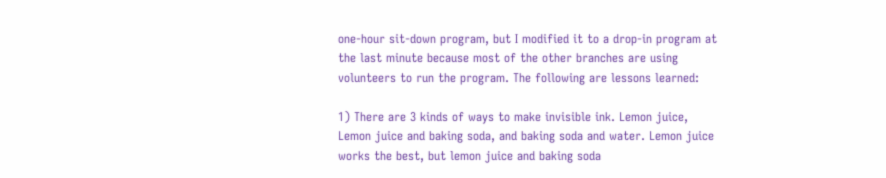one-hour sit-down program, but I modified it to a drop-in program at the last minute because most of the other branches are using volunteers to run the program. The following are lessons learned:

1) There are 3 kinds of ways to make invisible ink. Lemon juice, Lemon juice and baking soda, and baking soda and water. Lemon juice works the best, but lemon juice and baking soda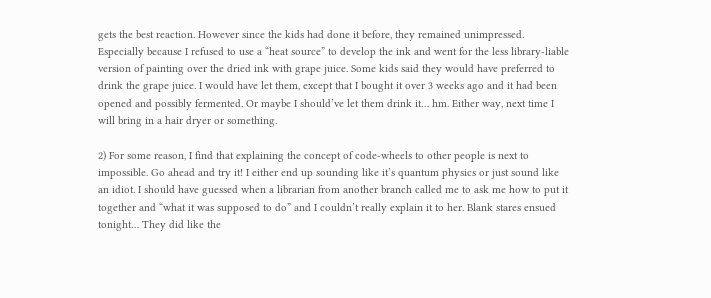gets the best reaction. However since the kids had done it before, they remained unimpressed. Especially because I refused to use a “heat source” to develop the ink and went for the less library-liable version of painting over the dried ink with grape juice. Some kids said they would have preferred to drink the grape juice. I would have let them, except that I bought it over 3 weeks ago and it had been opened and possibly fermented. Or maybe I should’ve let them drink it… hm. Either way, next time I will bring in a hair dryer or something.

2) For some reason, I find that explaining the concept of code-wheels to other people is next to impossible. Go ahead and try it! I either end up sounding like it’s quantum physics or just sound like an idiot. I should have guessed when a librarian from another branch called me to ask me how to put it together and “what it was supposed to do” and I couldn’t really explain it to her. Blank stares ensued tonight… They did like the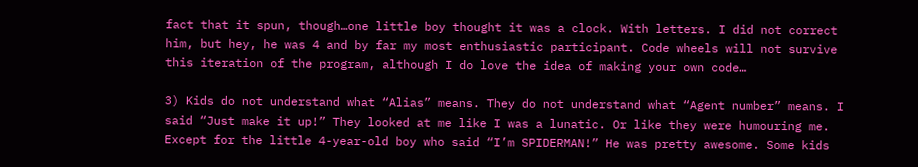fact that it spun, though…one little boy thought it was a clock. With letters. I did not correct him, but hey, he was 4 and by far my most enthusiastic participant. Code wheels will not survive this iteration of the program, although I do love the idea of making your own code…

3) Kids do not understand what “Alias” means. They do not understand what “Agent number” means. I said “Just make it up!” They looked at me like I was a lunatic. Or like they were humouring me. Except for the little 4-year-old boy who said “I’m SPIDERMAN!” He was pretty awesome. Some kids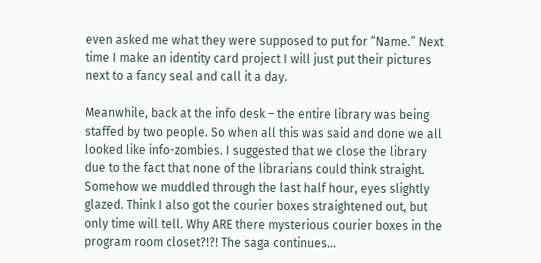even asked me what they were supposed to put for “Name.” Next time I make an identity card project I will just put their pictures next to a fancy seal and call it a day.

Meanwhile, back at the info desk – the entire library was being staffed by two people. So when all this was said and done we all looked like info-zombies. I suggested that we close the library due to the fact that none of the librarians could think straight. Somehow we muddled through the last half hour, eyes slightly glazed. Think I also got the courier boxes straightened out, but only time will tell. Why ARE there mysterious courier boxes in the program room closet?!?! The saga continues…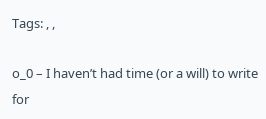Tags: , ,

o_0 – I haven’t had time (or a will) to write for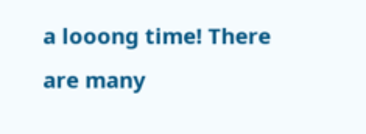a looong time! There are many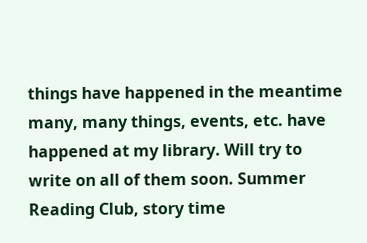things have happened in the meantime many, many things, events, etc. have happened at my library. Will try to write on all of them soon. Summer Reading Club, story time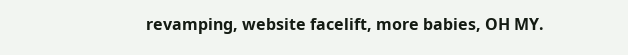revamping, website facelift, more babies, OH MY.